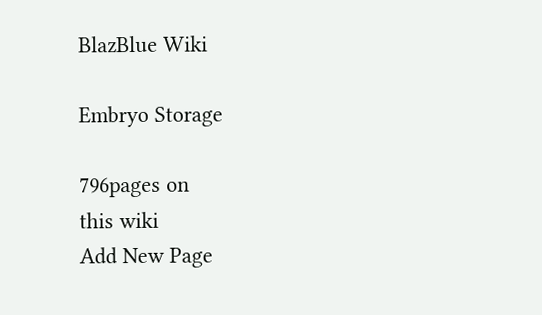BlazBlue Wiki

Embryo Storage

796pages on
this wiki
Add New Page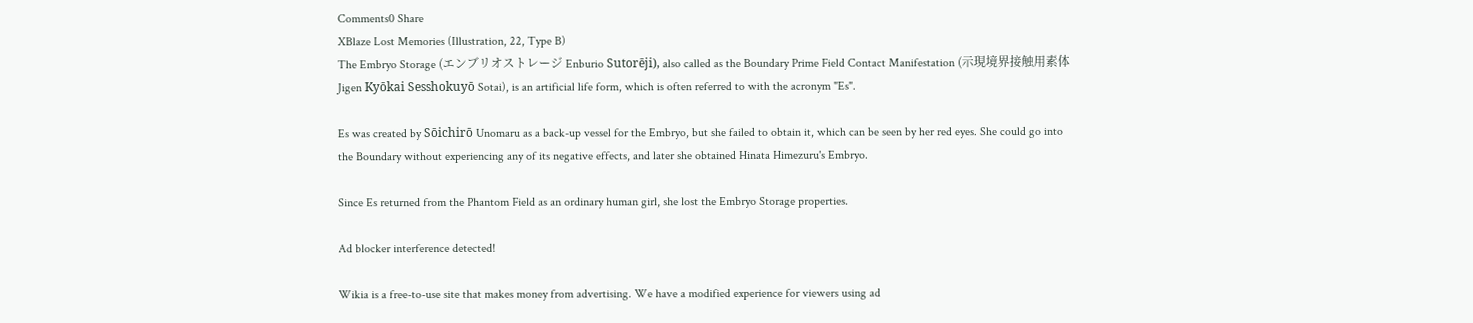Comments0 Share
XBlaze Lost Memories (Illustration, 22, Type B)
The Embryo Storage (エンブリオストレージ Enburio Sutorēji), also called as the Boundary Prime Field Contact Manifestation (示現境界接触用素体 Jigen Kyōkai Sesshokuyō Sotai), is an artificial life form, which is often referred to with the acronym "Es".

Es was created by Sōichirō Unomaru as a back-up vessel for the Embryo, but she failed to obtain it, which can be seen by her red eyes. She could go into the Boundary without experiencing any of its negative effects, and later she obtained Hinata Himezuru's Embryo.

Since Es returned from the Phantom Field as an ordinary human girl, she lost the Embryo Storage properties.

Ad blocker interference detected!

Wikia is a free-to-use site that makes money from advertising. We have a modified experience for viewers using ad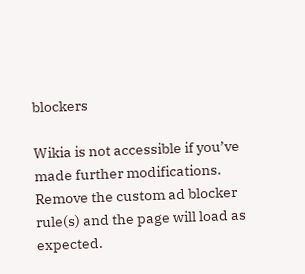blockers

Wikia is not accessible if you’ve made further modifications. Remove the custom ad blocker rule(s) and the page will load as expected.